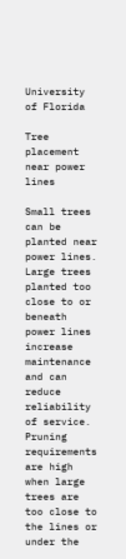University of Florida

Tree placement near power lines

Small trees can be planted near power lines. Large trees planted too close to or beneath power lines increase maintenance and can reduce reliability of service. Pruning requirements are high when large trees are too close to the lines or under the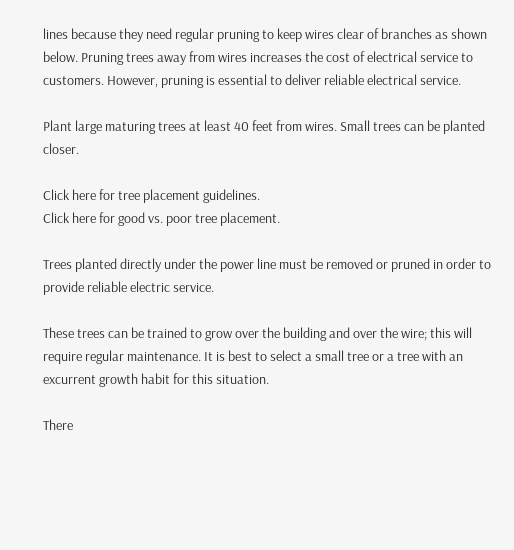lines because they need regular pruning to keep wires clear of branches as shown below. Pruning trees away from wires increases the cost of electrical service to customers. However, pruning is essential to deliver reliable electrical service.

Plant large maturing trees at least 40 feet from wires. Small trees can be planted closer.

Click here for tree placement guidelines.
Click here for good vs. poor tree placement.

Trees planted directly under the power line must be removed or pruned in order to provide reliable electric service.

These trees can be trained to grow over the building and over the wire; this will require regular maintenance. It is best to select a small tree or a tree with an excurrent growth habit for this situation.

There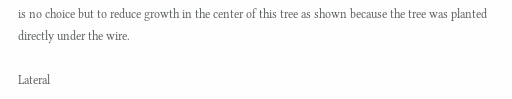is no choice but to reduce growth in the center of this tree as shown because the tree was planted directly under the wire.

Lateral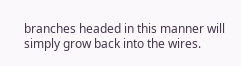branches headed in this manner will simply grow back into the wires.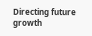Directing future growth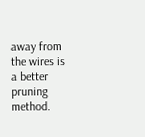away from the wires is a better pruning method.